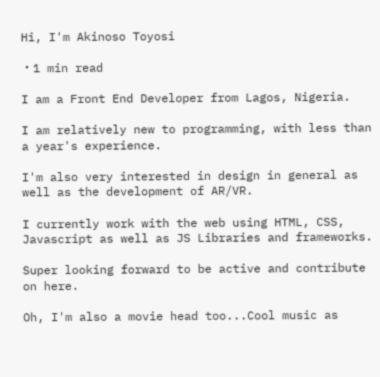Hi, I'm Akinoso Toyosi

・1 min read

I am a Front End Developer from Lagos, Nigeria.

I am relatively new to programming, with less than a year's experience.

I'm also very interested in design in general as well as the development of AR/VR.

I currently work with the web using HTML, CSS, Javascript as well as JS Libraries and frameworks.

Super looking forward to be active and contribute on here.

Oh, I'm also a movie head too...Cool music as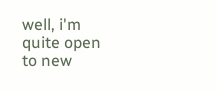well, i'm quite open to new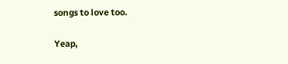songs to love too.

Yeap,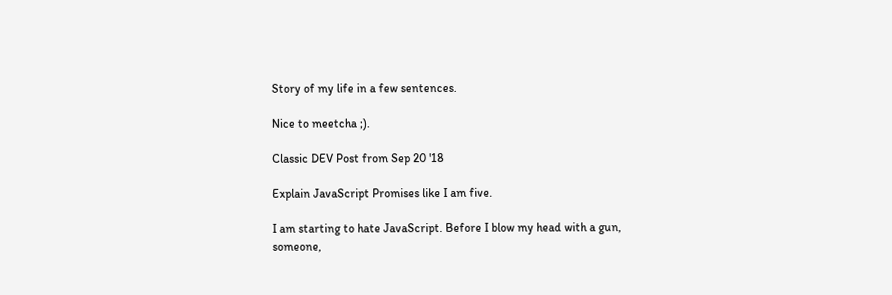Story of my life in a few sentences.

Nice to meetcha ;).

Classic DEV Post from Sep 20 '18

Explain JavaScript Promises like I am five.

I am starting to hate JavaScript. Before I blow my head with a gun, someone,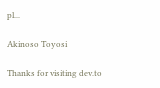pl...

Akinoso Toyosi

Thanks for visiting dev.to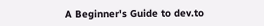A Beginner's Guide to dev.to